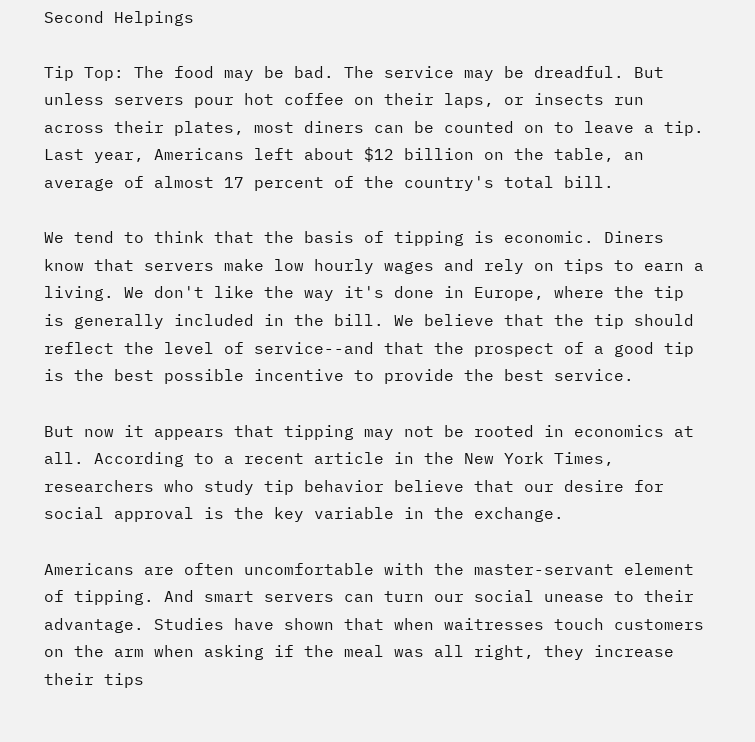Second Helpings

Tip Top: The food may be bad. The service may be dreadful. But unless servers pour hot coffee on their laps, or insects run across their plates, most diners can be counted on to leave a tip. Last year, Americans left about $12 billion on the table, an average of almost 17 percent of the country's total bill.

We tend to think that the basis of tipping is economic. Diners know that servers make low hourly wages and rely on tips to earn a living. We don't like the way it's done in Europe, where the tip is generally included in the bill. We believe that the tip should reflect the level of service--and that the prospect of a good tip is the best possible incentive to provide the best service.

But now it appears that tipping may not be rooted in economics at all. According to a recent article in the New York Times, researchers who study tip behavior believe that our desire for social approval is the key variable in the exchange.

Americans are often uncomfortable with the master-servant element of tipping. And smart servers can turn our social unease to their advantage. Studies have shown that when waitresses touch customers on the arm when asking if the meal was all right, they increase their tips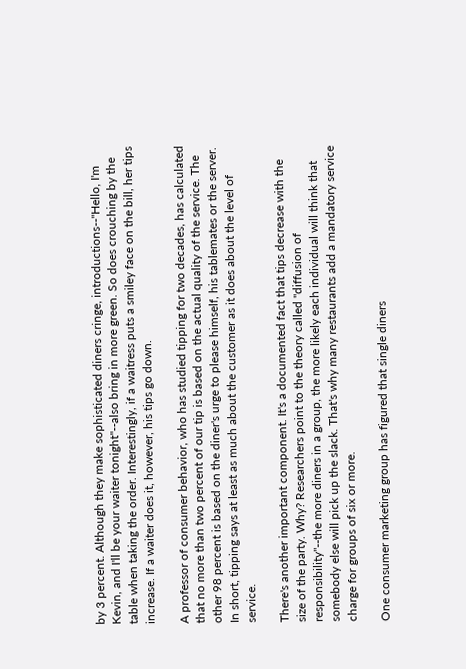by 3 percent. Although they make sophisticated diners cringe, introductions--"Hello, I'm Kevin, and I'll be your waiter tonight"--also bring in more green. So does crouching by the table when taking the order. Interestingly, if a waitress puts a smiley face on the bill, her tips increase. If a waiter does it, however, his tips go down.

A professor of consumer behavior, who has studied tipping for two decades, has calculated that no more than two percent of our tip is based on the actual quality of the service. The other 98 percent is based on the diner's urge to please himself, his tablemates or the server. In short, tipping says at least as much about the customer as it does about the level of service.

There's another important component. It's a documented fact that tips decrease with the size of the party. Why? Researchers point to the theory called "diffusion of responsibility"--the more diners in a group, the more likely each individual will think that somebody else will pick up the slack. That's why many restaurants add a mandatory service charge for groups of six or more.

One consumer marketing group has figured that single diners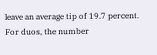leave an average tip of 19.7 percent. For duos, the number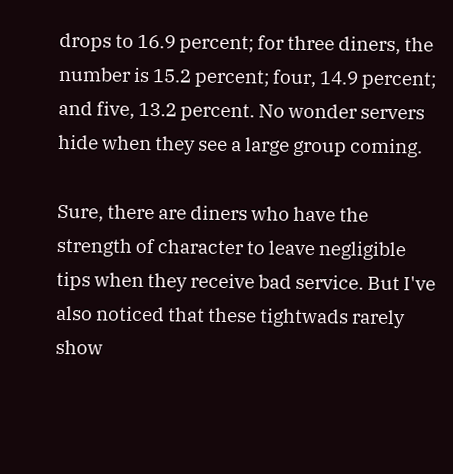drops to 16.9 percent; for three diners, the number is 15.2 percent; four, 14.9 percent; and five, 13.2 percent. No wonder servers hide when they see a large group coming.

Sure, there are diners who have the strength of character to leave negligible tips when they receive bad service. But I've also noticed that these tightwads rarely show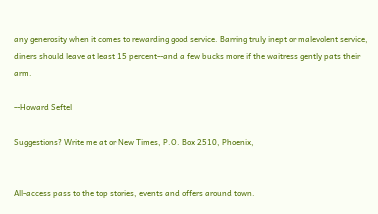any generosity when it comes to rewarding good service. Barring truly inept or malevolent service, diners should leave at least 15 percent--and a few bucks more if the waitress gently pats their arm.

--Howard Seftel

Suggestions? Write me at or New Times, P.O. Box 2510, Phoenix,


All-access pass to the top stories, events and offers around town.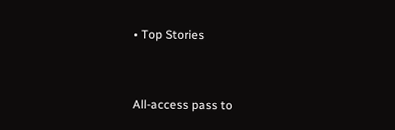• Top Stories


All-access pass to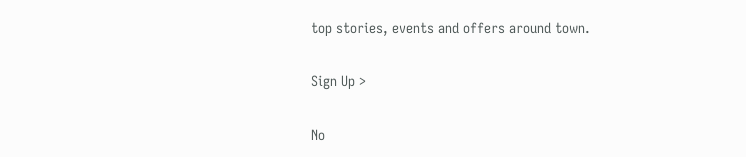top stories, events and offers around town.

Sign Up >

No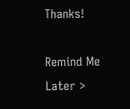Thanks!

Remind Me Later >